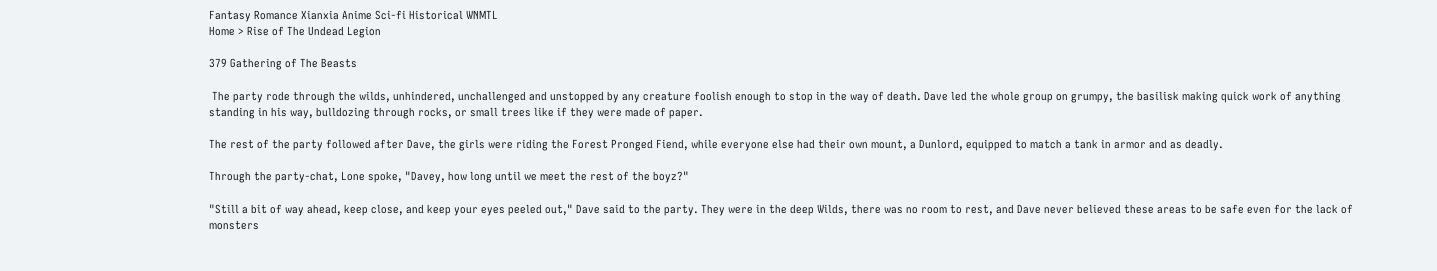Fantasy Romance Xianxia Anime Sci-fi Historical WNMTL
Home > Rise of The Undead Legion

379 Gathering of The Beasts

 The party rode through the wilds, unhindered, unchallenged and unstopped by any creature foolish enough to stop in the way of death. Dave led the whole group on grumpy, the basilisk making quick work of anything standing in his way, bulldozing through rocks, or small trees like if they were made of paper.

The rest of the party followed after Dave, the girls were riding the Forest Pronged Fiend, while everyone else had their own mount, a Dunlord, equipped to match a tank in armor and as deadly.

Through the party-chat, Lone spoke, "Davey, how long until we meet the rest of the boyz?"

"Still a bit of way ahead, keep close, and keep your eyes peeled out," Dave said to the party. They were in the deep Wilds, there was no room to rest, and Dave never believed these areas to be safe even for the lack of monsters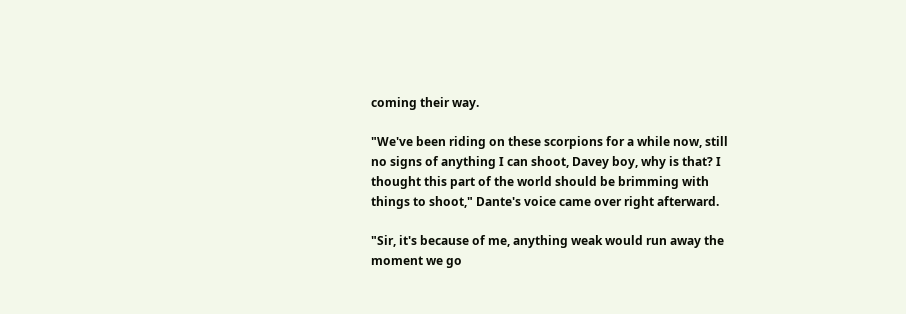coming their way.

"We've been riding on these scorpions for a while now, still no signs of anything I can shoot, Davey boy, why is that? I thought this part of the world should be brimming with things to shoot," Dante's voice came over right afterward.

"Sir, it's because of me, anything weak would run away the moment we go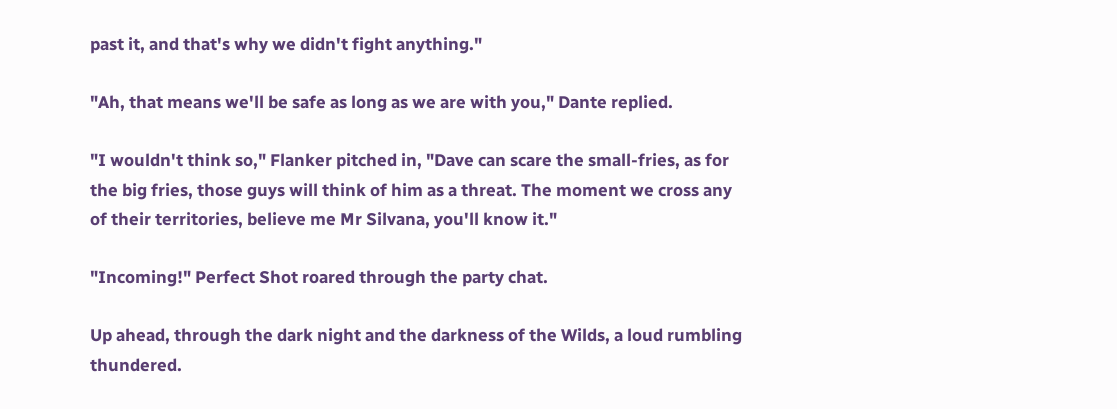past it, and that's why we didn't fight anything."

"Ah, that means we'll be safe as long as we are with you," Dante replied.

"I wouldn't think so," Flanker pitched in, "Dave can scare the small-fries, as for the big fries, those guys will think of him as a threat. The moment we cross any of their territories, believe me Mr Silvana, you'll know it."

"Incoming!" Perfect Shot roared through the party chat.

Up ahead, through the dark night and the darkness of the Wilds, a loud rumbling thundered.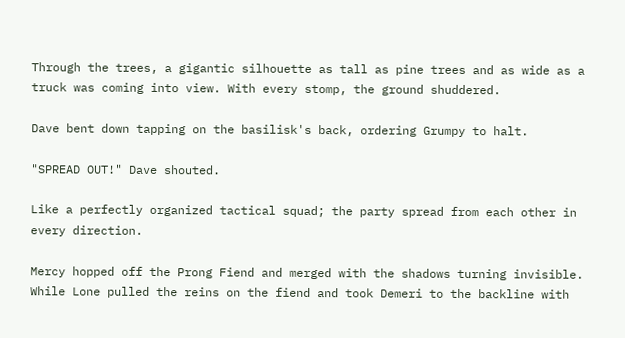Through the trees, a gigantic silhouette as tall as pine trees and as wide as a truck was coming into view. With every stomp, the ground shuddered.

Dave bent down tapping on the basilisk's back, ordering Grumpy to halt.

"SPREAD OUT!" Dave shouted.

Like a perfectly organized tactical squad; the party spread from each other in every direction.

Mercy hopped off the Prong Fiend and merged with the shadows turning invisible. While Lone pulled the reins on the fiend and took Demeri to the backline with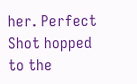her. Perfect Shot hopped to the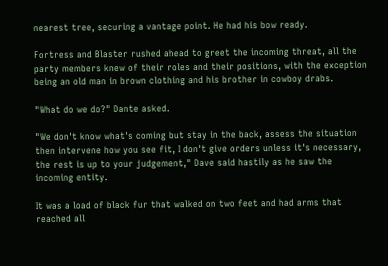nearest tree, securing a vantage point. He had his bow ready.

Fortress and Blaster rushed ahead to greet the incoming threat, all the party members knew of their roles and their positions, with the exception being an old man in brown clothing and his brother in cowboy drabs.

"What do we do?" Dante asked.

"We don't know what's coming but stay in the back, assess the situation then intervene how you see fit, I don't give orders unless it's necessary, the rest is up to your judgement," Dave said hastily as he saw the incoming entity.

It was a load of black fur that walked on two feet and had arms that reached all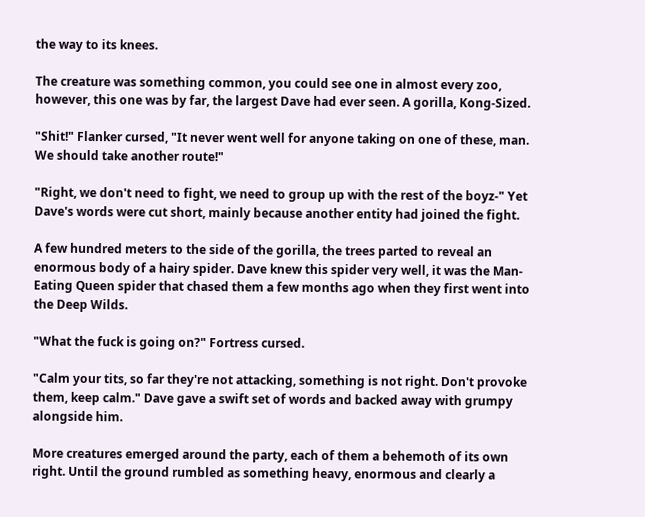the way to its knees.

The creature was something common, you could see one in almost every zoo, however, this one was by far, the largest Dave had ever seen. A gorilla, Kong-Sized.

"Shit!" Flanker cursed, "It never went well for anyone taking on one of these, man. We should take another route!"

"Right, we don't need to fight, we need to group up with the rest of the boyz-" Yet Dave's words were cut short, mainly because another entity had joined the fight.

A few hundred meters to the side of the gorilla, the trees parted to reveal an enormous body of a hairy spider. Dave knew this spider very well, it was the Man-Eating Queen spider that chased them a few months ago when they first went into the Deep Wilds.

"What the fuck is going on?" Fortress cursed.

"Calm your tits, so far they're not attacking, something is not right. Don't provoke them, keep calm." Dave gave a swift set of words and backed away with grumpy alongside him.

More creatures emerged around the party, each of them a behemoth of its own right. Until the ground rumbled as something heavy, enormous and clearly a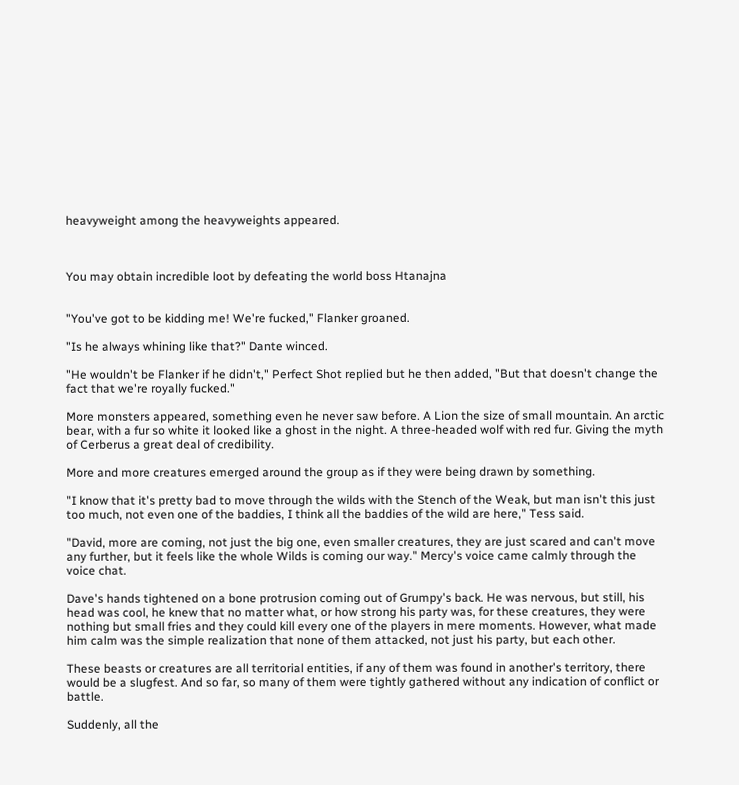heavyweight among the heavyweights appeared.



You may obtain incredible loot by defeating the world boss Htanajna


"You've got to be kidding me! We're fucked," Flanker groaned.

"Is he always whining like that?" Dante winced.

"He wouldn't be Flanker if he didn't," Perfect Shot replied but he then added, "But that doesn't change the fact that we're royally fucked."

More monsters appeared, something even he never saw before. A Lion the size of small mountain. An arctic bear, with a fur so white it looked like a ghost in the night. A three-headed wolf with red fur. Giving the myth of Cerberus a great deal of credibility.

More and more creatures emerged around the group as if they were being drawn by something.

"I know that it's pretty bad to move through the wilds with the Stench of the Weak, but man isn't this just too much, not even one of the baddies, I think all the baddies of the wild are here," Tess said.

"David, more are coming, not just the big one, even smaller creatures, they are just scared and can't move any further, but it feels like the whole Wilds is coming our way." Mercy's voice came calmly through the voice chat.

Dave's hands tightened on a bone protrusion coming out of Grumpy's back. He was nervous, but still, his head was cool, he knew that no matter what, or how strong his party was, for these creatures, they were nothing but small fries and they could kill every one of the players in mere moments. However, what made him calm was the simple realization that none of them attacked, not just his party, but each other.

These beasts or creatures are all territorial entities, if any of them was found in another's territory, there would be a slugfest. And so far, so many of them were tightly gathered without any indication of conflict or battle.

Suddenly, all the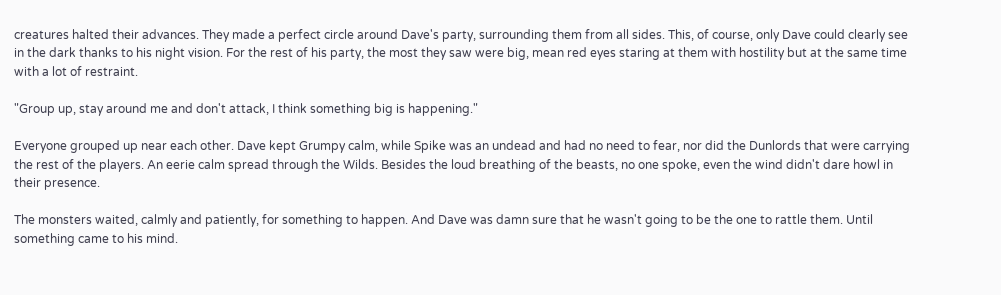creatures halted their advances. They made a perfect circle around Dave's party, surrounding them from all sides. This, of course, only Dave could clearly see in the dark thanks to his night vision. For the rest of his party, the most they saw were big, mean red eyes staring at them with hostility but at the same time with a lot of restraint.

"Group up, stay around me and don't attack, I think something big is happening."

Everyone grouped up near each other. Dave kept Grumpy calm, while Spike was an undead and had no need to fear, nor did the Dunlords that were carrying the rest of the players. An eerie calm spread through the Wilds. Besides the loud breathing of the beasts, no one spoke, even the wind didn't dare howl in their presence.

The monsters waited, calmly and patiently, for something to happen. And Dave was damn sure that he wasn't going to be the one to rattle them. Until something came to his mind.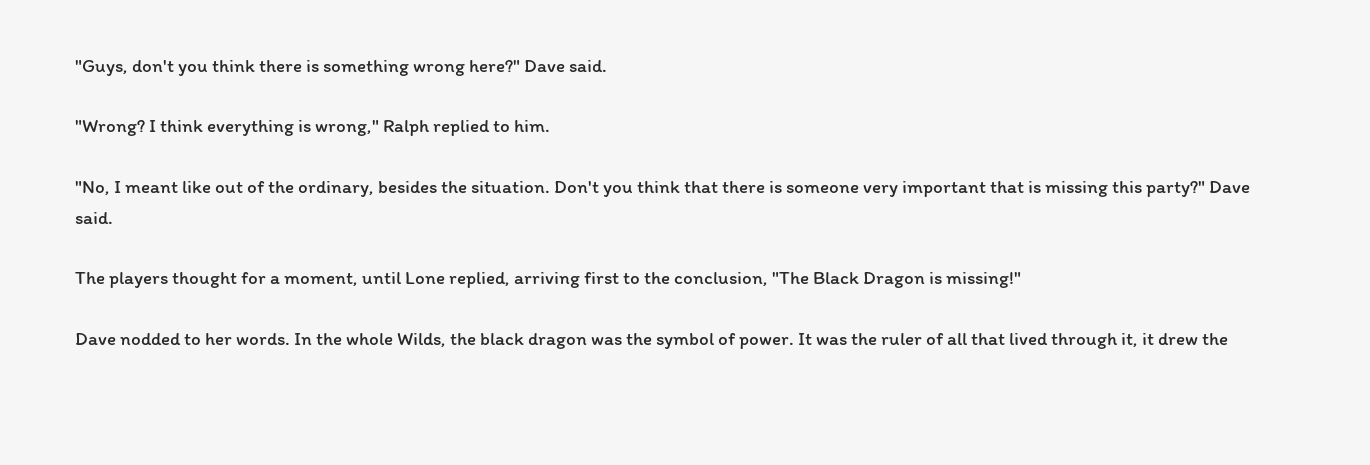"Guys, don't you think there is something wrong here?" Dave said.

"Wrong? I think everything is wrong," Ralph replied to him.

"No, I meant like out of the ordinary, besides the situation. Don't you think that there is someone very important that is missing this party?" Dave said.

The players thought for a moment, until Lone replied, arriving first to the conclusion, "The Black Dragon is missing!"

Dave nodded to her words. In the whole Wilds, the black dragon was the symbol of power. It was the ruler of all that lived through it, it drew the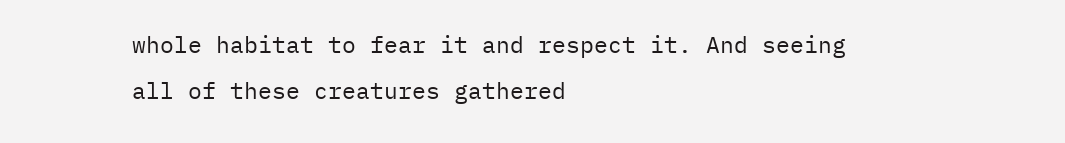whole habitat to fear it and respect it. And seeing all of these creatures gathered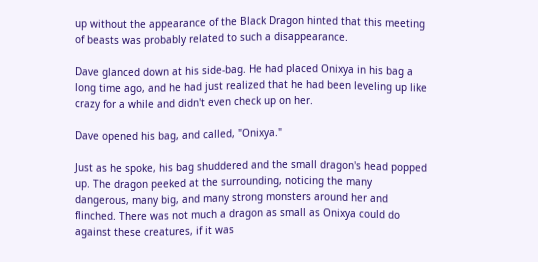up without the appearance of the Black Dragon hinted that this meeting of beasts was probably related to such a disappearance.

Dave glanced down at his side-bag. He had placed Onixya in his bag a long time ago, and he had just realized that he had been leveling up like crazy for a while and didn't even check up on her.

Dave opened his bag, and called, "Onixya."

Just as he spoke, his bag shuddered and the small dragon's head popped up. The dragon peeked at the surrounding, noticing the many dangerous, many big, and many strong monsters around her and flinched. There was not much a dragon as small as Onixya could do against these creatures, if it was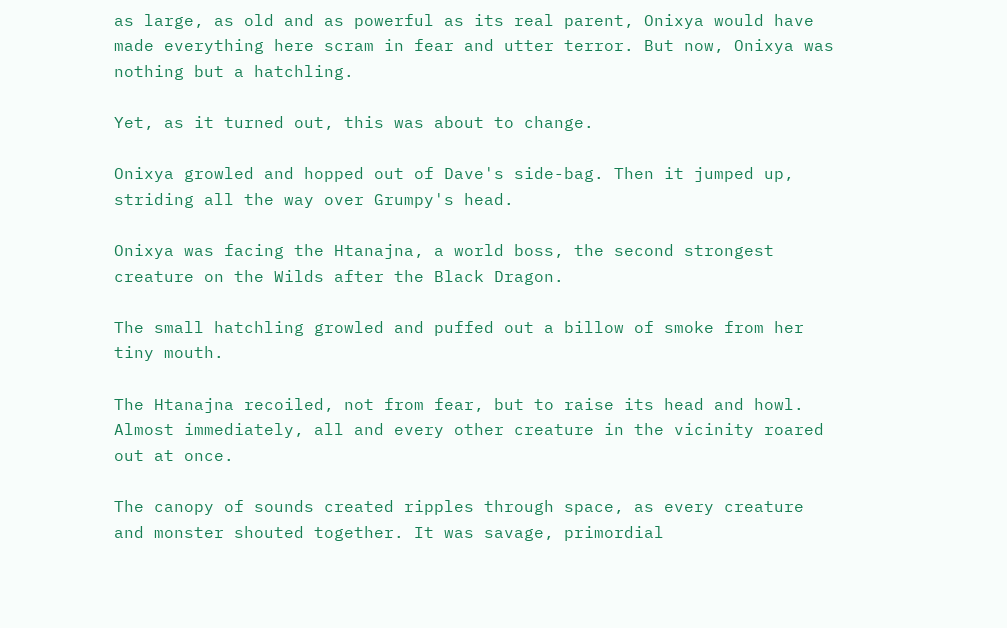as large, as old and as powerful as its real parent, Onixya would have made everything here scram in fear and utter terror. But now, Onixya was nothing but a hatchling.

Yet, as it turned out, this was about to change.

Onixya growled and hopped out of Dave's side-bag. Then it jumped up, striding all the way over Grumpy's head.

Onixya was facing the Htanajna, a world boss, the second strongest creature on the Wilds after the Black Dragon.

The small hatchling growled and puffed out a billow of smoke from her tiny mouth.

The Htanajna recoiled, not from fear, but to raise its head and howl. Almost immediately, all and every other creature in the vicinity roared out at once.

The canopy of sounds created ripples through space, as every creature and monster shouted together. It was savage, primordial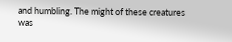and humbling. The might of these creatures was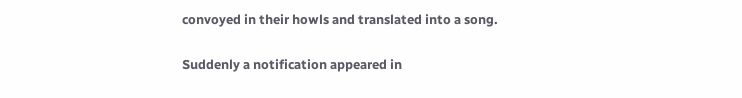convoyed in their howls and translated into a song.

Suddenly a notification appeared in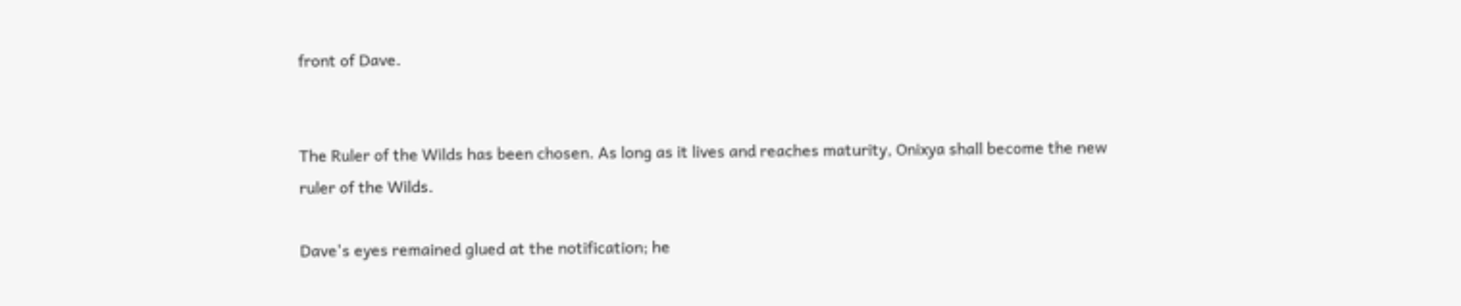front of Dave.


The Ruler of the Wilds has been chosen. As long as it lives and reaches maturity, Onixya shall become the new ruler of the Wilds.

Dave's eyes remained glued at the notification; he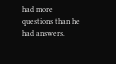had more questions than he had answers.